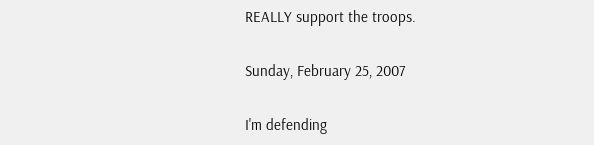REALLY support the troops.

Sunday, February 25, 2007

I'm defending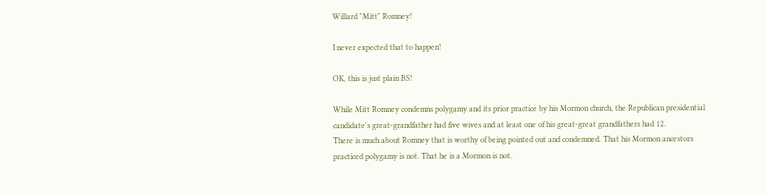Willard "Mitt" Romney!

I never expected that to happen!

OK, this is just plain BS!

While Mitt Romney condemns polygamy and its prior practice by his Mormon church, the Republican presidential candidate's great-grandfather had five wives and at least one of his great-great grandfathers had 12.
There is much about Romney that is worthy of being pointed out and condemned. That his Mormon ancestors practiced polygamy is not. That he is a Mormon is not.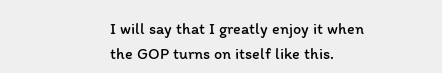I will say that I greatly enjoy it when the GOP turns on itself like this.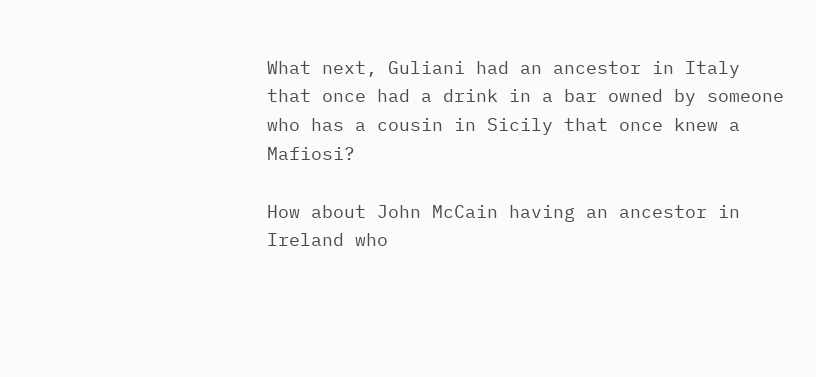What next, Guliani had an ancestor in Italy that once had a drink in a bar owned by someone who has a cousin in Sicily that once knew a Mafiosi?

How about John McCain having an ancestor in Ireland who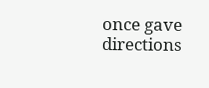once gave directions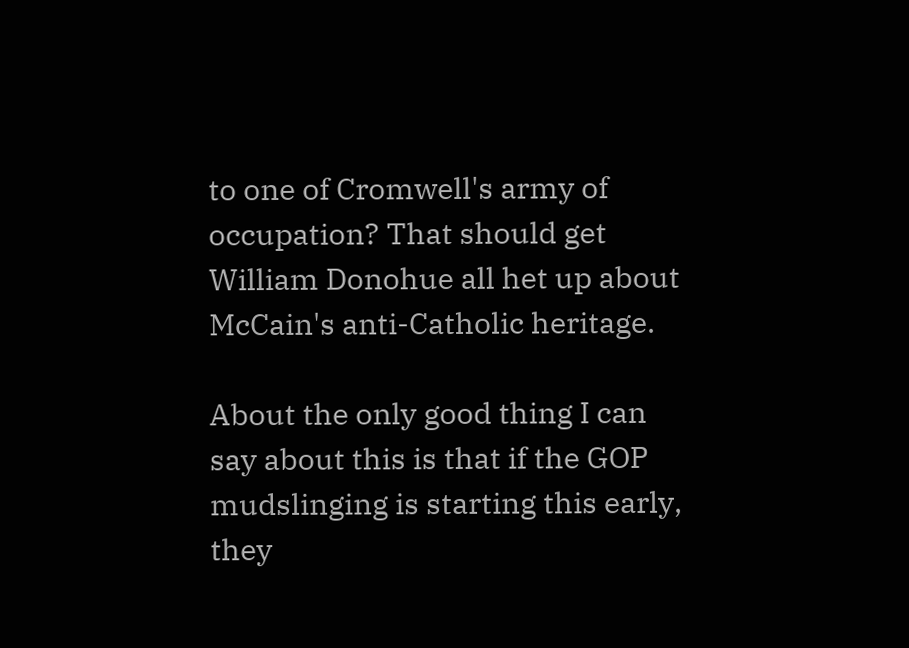to one of Cromwell's army of occupation? That should get William Donohue all het up about McCain's anti-Catholic heritage.

About the only good thing I can say about this is that if the GOP mudslinging is starting this early, they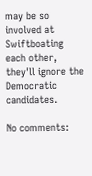may be so involved at Swiftboating each other, they'll ignore the Democratic candidates.

No comments: